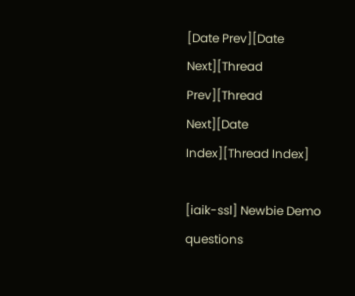[Date Prev][Date Next][Thread Prev][Thread Next][Date Index][Thread Index]

[iaik-ssl] Newbie Demo questions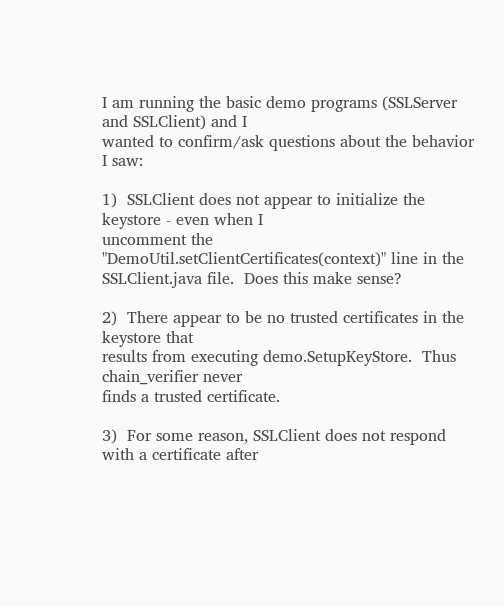I am running the basic demo programs (SSLServer and SSLClient) and I
wanted to confirm/ask questions about the behavior I saw:

1)  SSLClient does not appear to initialize the keystore - even when I
uncomment the "DemoUtil.setClientCertificates(context)" line in the
SSLClient.java file.  Does this make sense?

2)  There appear to be no trusted certificates in the keystore that
results from executing demo.SetupKeyStore.  Thus chain_verifier never
finds a trusted certificate.

3)  For some reason, SSLClient does not respond with a certificate after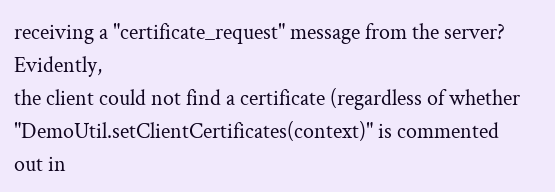receiving a "certificate_request" message from the server?  Evidently,
the client could not find a certificate (regardless of whether
"DemoUtil.setClientCertificates(context)" is commented out in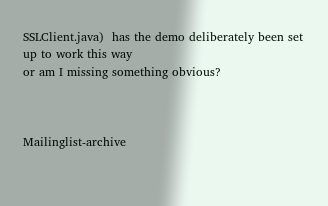SSLClient.java)  has the demo deliberately been set up to work this way
or am I missing something obvious?



Mailinglist-archive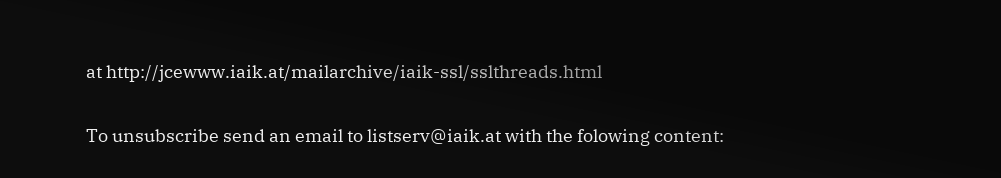at http://jcewww.iaik.at/mailarchive/iaik-ssl/sslthreads.html

To unsubscribe send an email to listserv@iaik.at with the folowing content: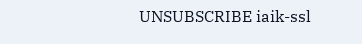UNSUBSCRIBE iaik-ssl